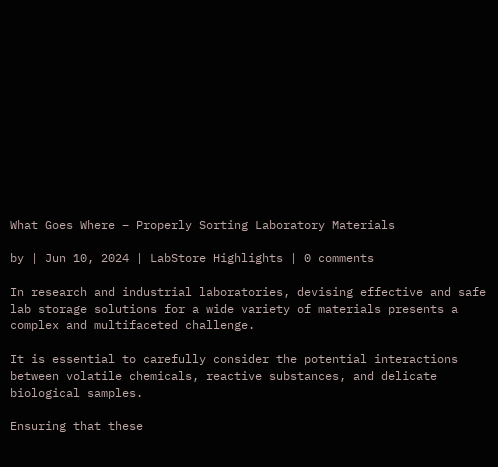What Goes Where – Properly Sorting Laboratory Materials

by | Jun 10, 2024 | LabStore Highlights | 0 comments

In research and industrial laboratories, devising effective and safe lab storage solutions for a wide variety of materials presents a complex and multifaceted challenge.

It is essential to carefully consider the potential interactions between volatile chemicals, reactive substances, and delicate biological samples.

Ensuring that these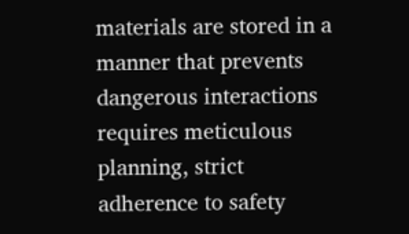materials are stored in a manner that prevents dangerous interactions requires meticulous planning, strict adherence to safety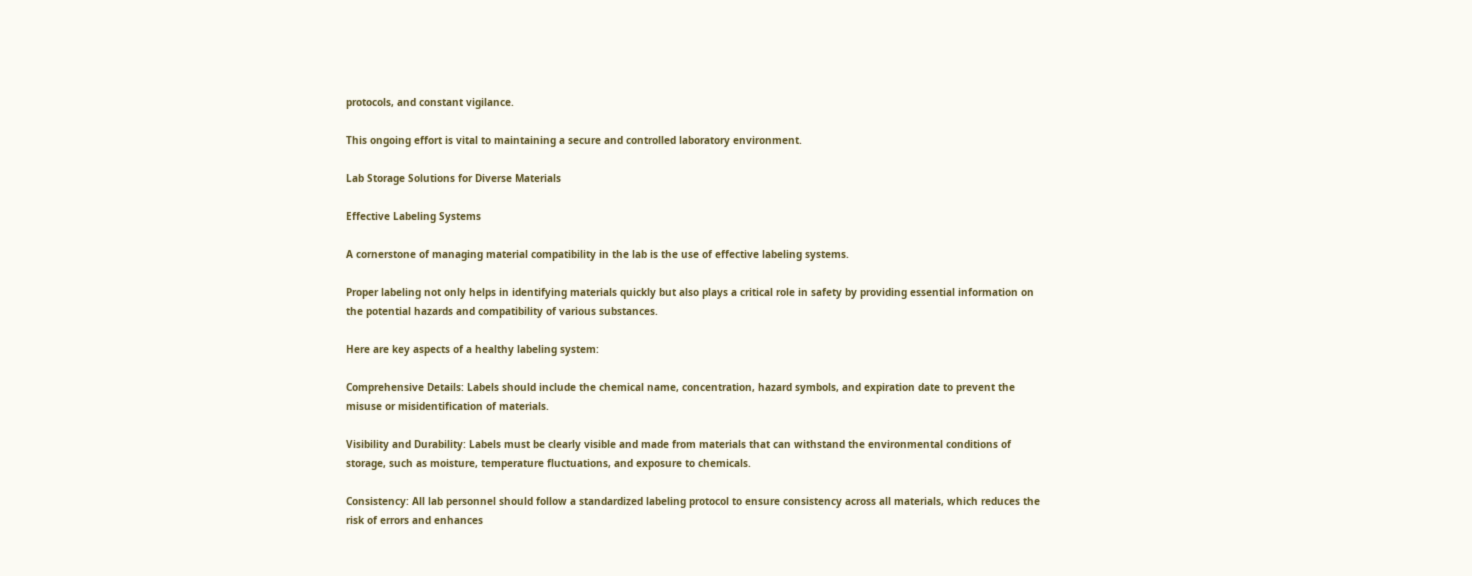protocols, and constant vigilance.

This ongoing effort is vital to maintaining a secure and controlled laboratory environment.

Lab Storage Solutions for Diverse Materials

Effective Labeling Systems

A cornerstone of managing material compatibility in the lab is the use of effective labeling systems.

Proper labeling not only helps in identifying materials quickly but also plays a critical role in safety by providing essential information on the potential hazards and compatibility of various substances.

Here are key aspects of a healthy labeling system:

Comprehensive Details: Labels should include the chemical name, concentration, hazard symbols, and expiration date to prevent the misuse or misidentification of materials.

Visibility and Durability: Labels must be clearly visible and made from materials that can withstand the environmental conditions of storage, such as moisture, temperature fluctuations, and exposure to chemicals.

Consistency: All lab personnel should follow a standardized labeling protocol to ensure consistency across all materials, which reduces the risk of errors and enhances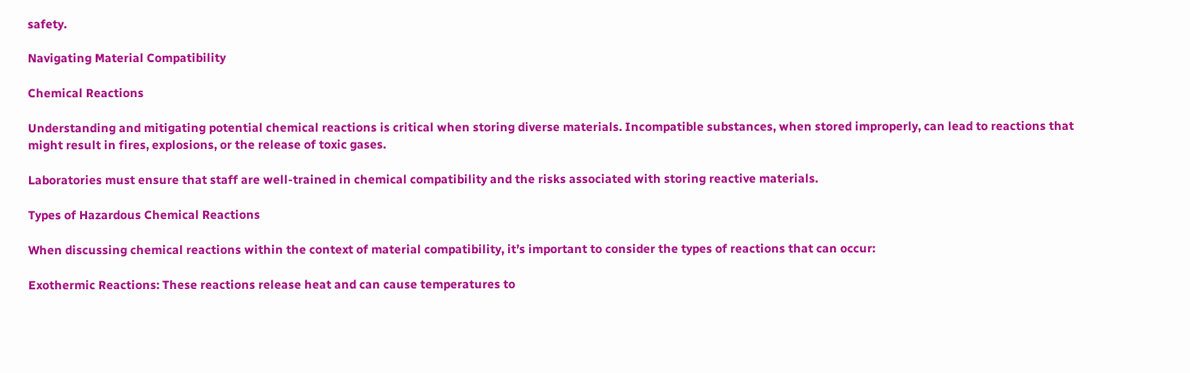safety.

Navigating Material Compatibility

Chemical Reactions

Understanding and mitigating potential chemical reactions is critical when storing diverse materials. Incompatible substances, when stored improperly, can lead to reactions that might result in fires, explosions, or the release of toxic gases.

Laboratories must ensure that staff are well-trained in chemical compatibility and the risks associated with storing reactive materials.

Types of Hazardous Chemical Reactions

When discussing chemical reactions within the context of material compatibility, it’s important to consider the types of reactions that can occur:

Exothermic Reactions: These reactions release heat and can cause temperatures to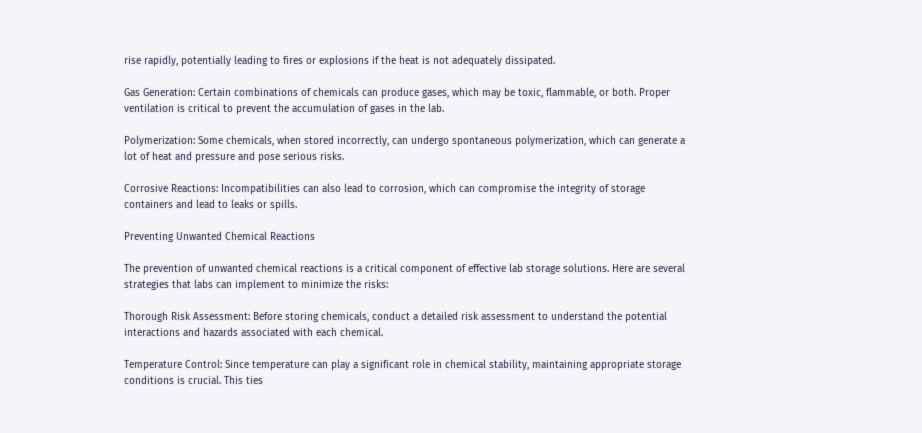rise rapidly, potentially leading to fires or explosions if the heat is not adequately dissipated.

Gas Generation: Certain combinations of chemicals can produce gases, which may be toxic, flammable, or both. Proper ventilation is critical to prevent the accumulation of gases in the lab.

Polymerization: Some chemicals, when stored incorrectly, can undergo spontaneous polymerization, which can generate a lot of heat and pressure and pose serious risks.

Corrosive Reactions: Incompatibilities can also lead to corrosion, which can compromise the integrity of storage containers and lead to leaks or spills.

Preventing Unwanted Chemical Reactions

The prevention of unwanted chemical reactions is a critical component of effective lab storage solutions. Here are several strategies that labs can implement to minimize the risks:

Thorough Risk Assessment: Before storing chemicals, conduct a detailed risk assessment to understand the potential interactions and hazards associated with each chemical.

Temperature Control: Since temperature can play a significant role in chemical stability, maintaining appropriate storage conditions is crucial. This ties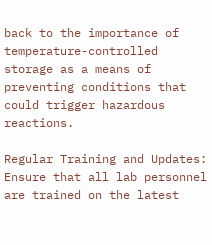back to the importance of temperature-controlled storage as a means of preventing conditions that could trigger hazardous reactions.

Regular Training and Updates: Ensure that all lab personnel are trained on the latest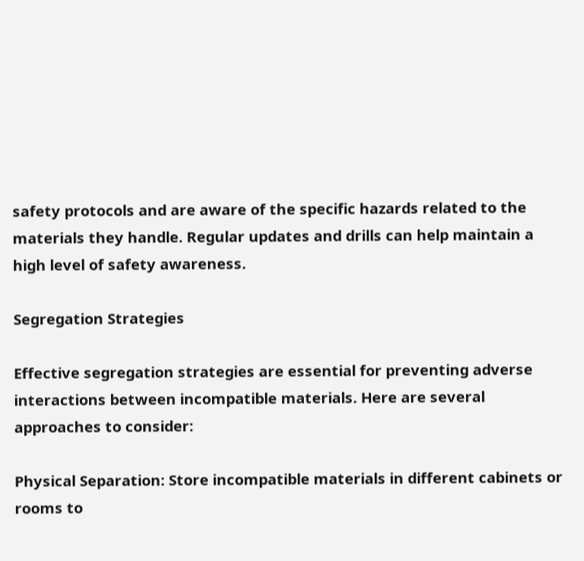safety protocols and are aware of the specific hazards related to the materials they handle. Regular updates and drills can help maintain a high level of safety awareness.

Segregation Strategies

Effective segregation strategies are essential for preventing adverse interactions between incompatible materials. Here are several approaches to consider:

Physical Separation: Store incompatible materials in different cabinets or rooms to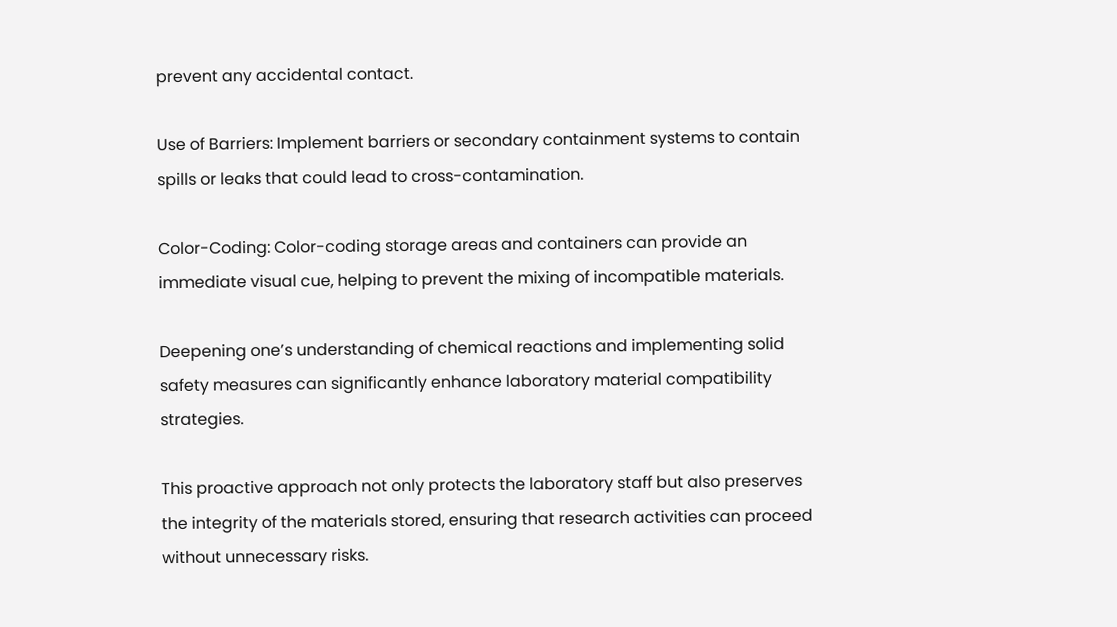prevent any accidental contact.

Use of Barriers: Implement barriers or secondary containment systems to contain spills or leaks that could lead to cross-contamination.

Color-Coding: Color-coding storage areas and containers can provide an immediate visual cue, helping to prevent the mixing of incompatible materials.

Deepening one’s understanding of chemical reactions and implementing solid safety measures can significantly enhance laboratory material compatibility strategies.

This proactive approach not only protects the laboratory staff but also preserves the integrity of the materials stored, ensuring that research activities can proceed without unnecessary risks.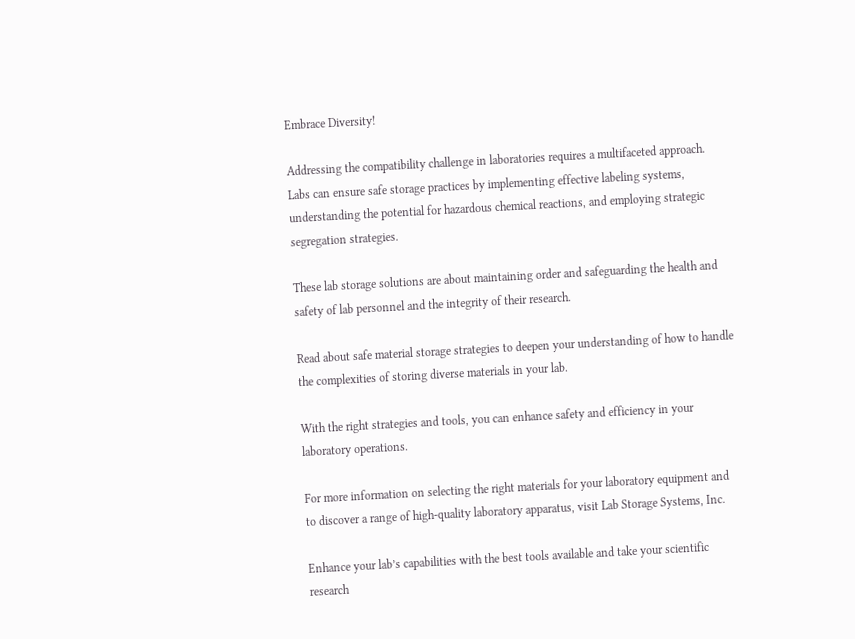Embrace Diversity!

Addressing the compatibility challenge in laboratories requires a multifaceted approach. Labs can ensure safe storage practices by implementing effective labeling systems, understanding the potential for hazardous chemical reactions, and employing strategic segregation strategies.

These lab storage solutions are about maintaining order and safeguarding the health and safety of lab personnel and the integrity of their research.

Read about safe material storage strategies to deepen your understanding of how to handle the complexities of storing diverse materials in your lab.

With the right strategies and tools, you can enhance safety and efficiency in your laboratory operations.

For more information on selecting the right materials for your laboratory equipment and to discover a range of high-quality laboratory apparatus, visit Lab Storage Systems, Inc.

Enhance your lab’s capabilities with the best tools available and take your scientific research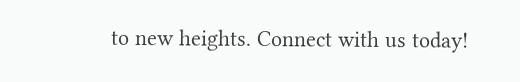to new heights. Connect with us today!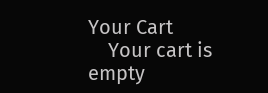Your Cart
    Your cart is empty